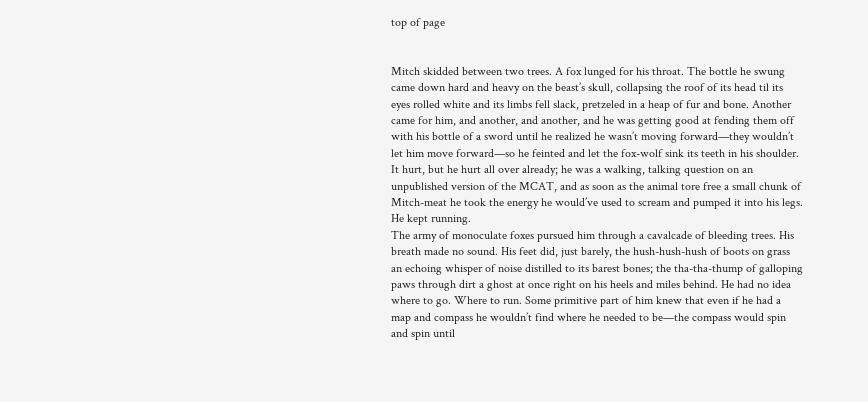top of page


Mitch skidded between two trees. A fox lunged for his throat. The bottle he swung came down hard and heavy on the beast’s skull, collapsing the roof of its head til its eyes rolled white and its limbs fell slack, pretzeled in a heap of fur and bone. Another came for him, and another, and another, and he was getting good at fending them off with his bottle of a sword until he realized he wasn’t moving forward—they wouldn’t let him move forward—so he feinted and let the fox-wolf sink its teeth in his shoulder. It hurt, but he hurt all over already; he was a walking, talking question on an unpublished version of the MCAT, and as soon as the animal tore free a small chunk of Mitch-meat he took the energy he would’ve used to scream and pumped it into his legs.
He kept running.
The army of monoculate foxes pursued him through a cavalcade of bleeding trees. His breath made no sound. His feet did, just barely, the hush-hush-hush of boots on grass an echoing whisper of noise distilled to its barest bones; the tha-tha-thump of galloping paws through dirt a ghost at once right on his heels and miles behind. He had no idea where to go. Where to run. Some primitive part of him knew that even if he had a map and compass he wouldn’t find where he needed to be—the compass would spin and spin until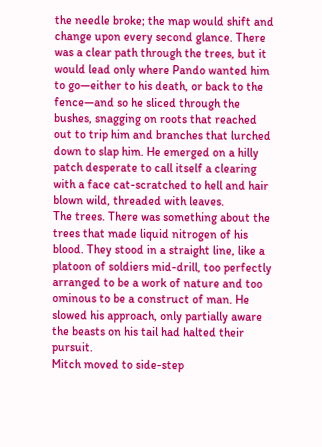the needle broke; the map would shift and change upon every second glance. There was a clear path through the trees, but it would lead only where Pando wanted him to go—either to his death, or back to the fence—and so he sliced through the bushes, snagging on roots that reached out to trip him and branches that lurched down to slap him. He emerged on a hilly patch desperate to call itself a clearing with a face cat-scratched to hell and hair blown wild, threaded with leaves.
The trees. There was something about the trees that made liquid nitrogen of his blood. They stood in a straight line, like a platoon of soldiers mid-drill, too perfectly arranged to be a work of nature and too ominous to be a construct of man. He slowed his approach, only partially aware the beasts on his tail had halted their pursuit.
Mitch moved to side-step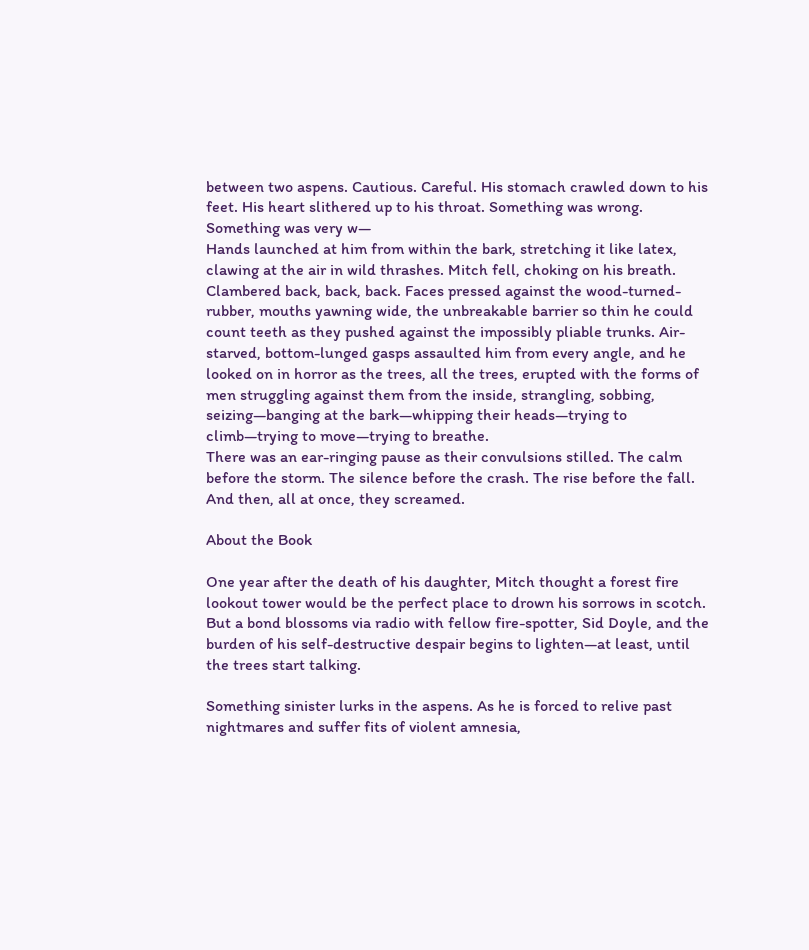between two aspens. Cautious. Careful. His stomach crawled down to his feet. His heart slithered up to his throat. Something was wrong. Something was very w—
Hands launched at him from within the bark, stretching it like latex, clawing at the air in wild thrashes. Mitch fell, choking on his breath. Clambered back, back, back. Faces pressed against the wood-turned-rubber, mouths yawning wide, the unbreakable barrier so thin he could count teeth as they pushed against the impossibly pliable trunks. Air-starved, bottom-lunged gasps assaulted him from every angle, and he looked on in horror as the trees, all the trees, erupted with the forms of men struggling against them from the inside, strangling, sobbing, seizing—banging at the bark—whipping their heads—trying to climb—trying to move—trying to breathe.
There was an ear-ringing pause as their convulsions stilled. The calm before the storm. The silence before the crash. The rise before the fall.
And then, all at once, they screamed.

About the Book

One year after the death of his daughter, Mitch thought a forest fire lookout tower would be the perfect place to drown his sorrows in scotch. But a bond blossoms via radio with fellow fire-spotter, Sid Doyle, and the burden of his self-destructive despair begins to lighten—at least, until the trees start talking.

Something sinister lurks in the aspens. As he is forced to relive past nightmares and suffer fits of violent amnesia,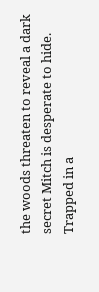the woods threaten to reveal a dark secret Mitch is desperate to hide. Trapped in a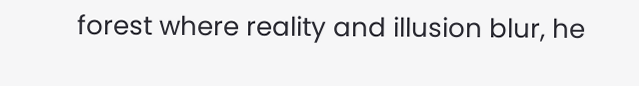forest where reality and illusion blur, he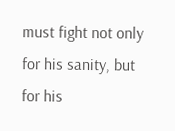must fight not only for his sanity, but for his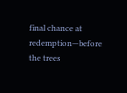final chance at redemption—before the trees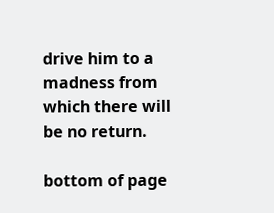drive him to a madness from which there will be no return.

bottom of page